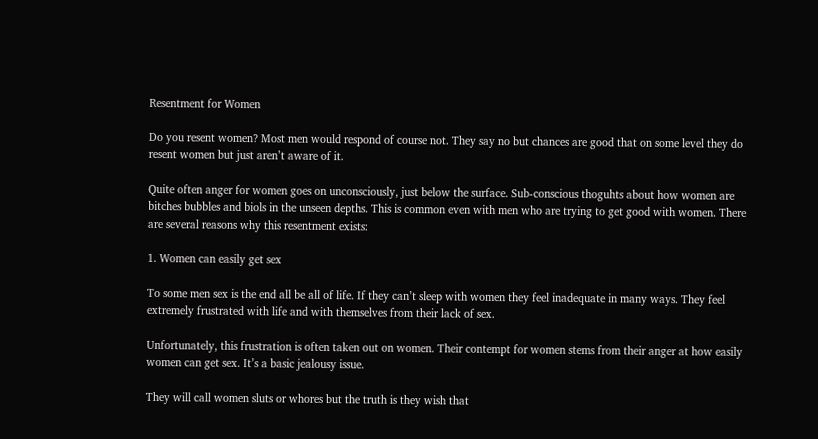Resentment for Women

Do you resent women? Most men would respond of course not. They say no but chances are good that on some level they do resent women but just aren’t aware of it.

Quite often anger for women goes on unconsciously, just below the surface. Sub-conscious thoguhts about how women are bitches bubbles and biols in the unseen depths. This is common even with men who are trying to get good with women. There are several reasons why this resentment exists:

1. Women can easily get sex

To some men sex is the end all be all of life. If they can’t sleep with women they feel inadequate in many ways. They feel extremely frustrated with life and with themselves from their lack of sex.

Unfortunately, this frustration is often taken out on women. Their contempt for women stems from their anger at how easily women can get sex. It’s a basic jealousy issue.

They will call women sluts or whores but the truth is they wish that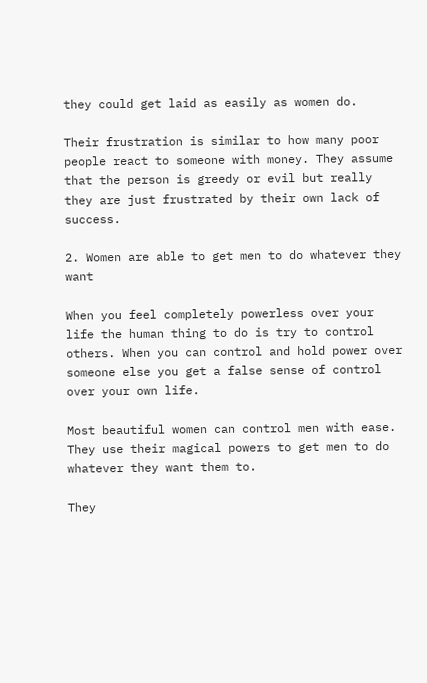they could get laid as easily as women do.

Their frustration is similar to how many poor people react to someone with money. They assume that the person is greedy or evil but really they are just frustrated by their own lack of success.

2. Women are able to get men to do whatever they want

When you feel completely powerless over your life the human thing to do is try to control others. When you can control and hold power over someone else you get a false sense of control over your own life.

Most beautiful women can control men with ease. They use their magical powers to get men to do whatever they want them to.

They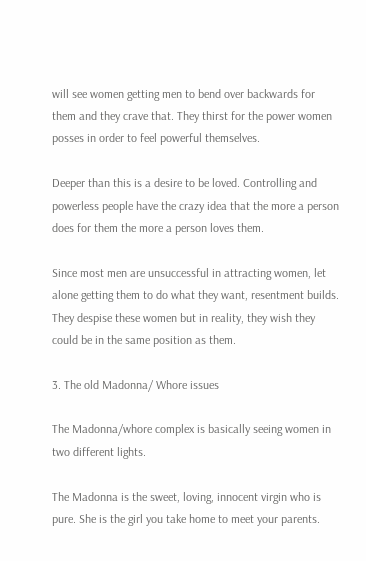will see women getting men to bend over backwards for them and they crave that. They thirst for the power women posses in order to feel powerful themselves.

Deeper than this is a desire to be loved. Controlling and powerless people have the crazy idea that the more a person does for them the more a person loves them.

Since most men are unsuccessful in attracting women, let alone getting them to do what they want, resentment builds. They despise these women but in reality, they wish they could be in the same position as them.

3. The old Madonna/ Whore issues

The Madonna/whore complex is basically seeing women in two different lights.

The Madonna is the sweet, loving, innocent virgin who is pure. She is the girl you take home to meet your parents.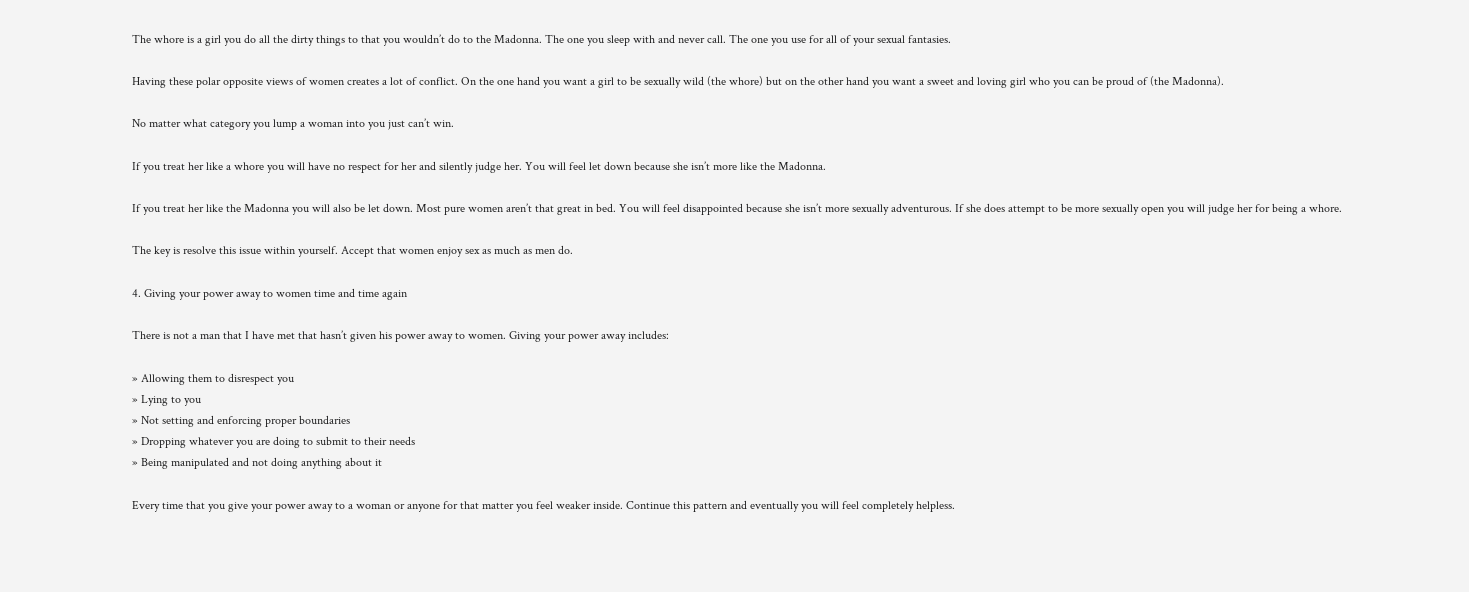The whore is a girl you do all the dirty things to that you wouldn’t do to the Madonna. The one you sleep with and never call. The one you use for all of your sexual fantasies.

Having these polar opposite views of women creates a lot of conflict. On the one hand you want a girl to be sexually wild (the whore) but on the other hand you want a sweet and loving girl who you can be proud of (the Madonna).

No matter what category you lump a woman into you just can’t win.

If you treat her like a whore you will have no respect for her and silently judge her. You will feel let down because she isn’t more like the Madonna.

If you treat her like the Madonna you will also be let down. Most pure women aren’t that great in bed. You will feel disappointed because she isn’t more sexually adventurous. If she does attempt to be more sexually open you will judge her for being a whore.

The key is resolve this issue within yourself. Accept that women enjoy sex as much as men do.

4. Giving your power away to women time and time again

There is not a man that I have met that hasn’t given his power away to women. Giving your power away includes:

» Allowing them to disrespect you
» Lying to you
» Not setting and enforcing proper boundaries
» Dropping whatever you are doing to submit to their needs
» Being manipulated and not doing anything about it

Every time that you give your power away to a woman or anyone for that matter you feel weaker inside. Continue this pattern and eventually you will feel completely helpless.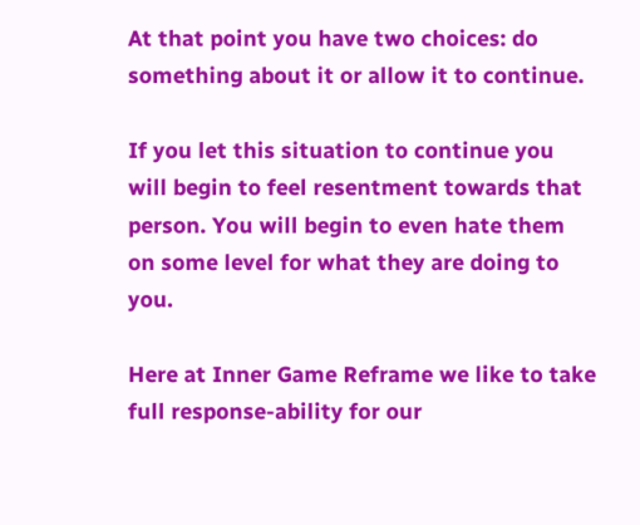At that point you have two choices: do something about it or allow it to continue.

If you let this situation to continue you will begin to feel resentment towards that person. You will begin to even hate them on some level for what they are doing to you.

Here at Inner Game Reframe we like to take full response-ability for our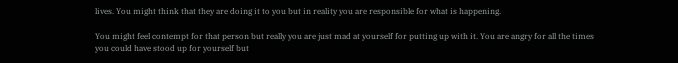lives. You might think that they are doing it to you but in reality you are responsible for what is happening.

You might feel contempt for that person but really you are just mad at yourself for putting up with it. You are angry for all the times you could have stood up for yourself but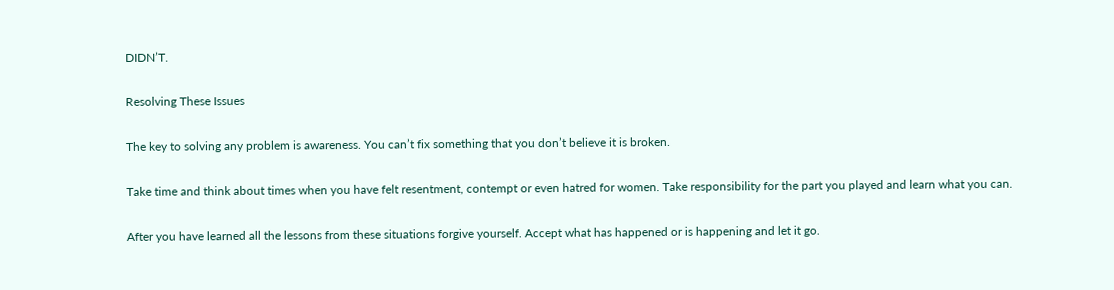DIDN’T.

Resolving These Issues

The key to solving any problem is awareness. You can’t fix something that you don’t believe it is broken.

Take time and think about times when you have felt resentment, contempt or even hatred for women. Take responsibility for the part you played and learn what you can.

After you have learned all the lessons from these situations forgive yourself. Accept what has happened or is happening and let it go.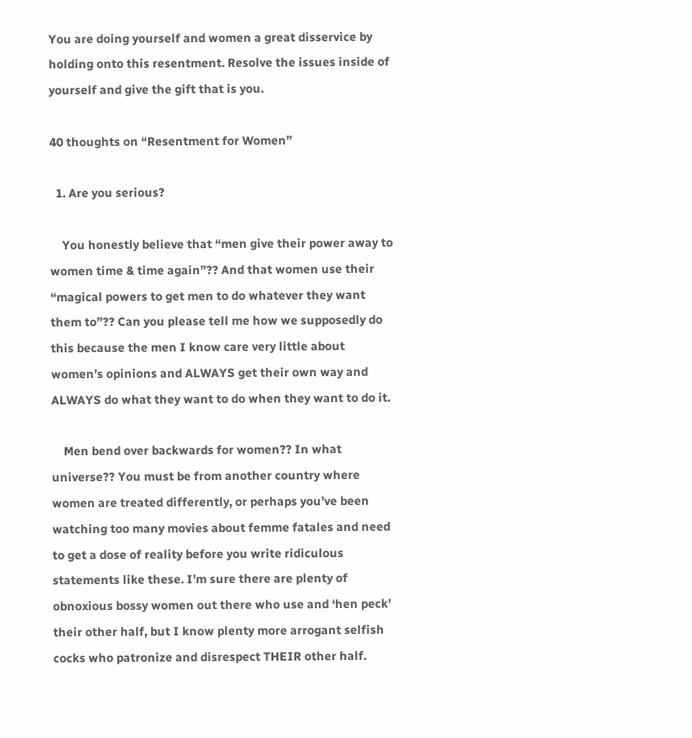You are doing yourself and women a great disservice by holding onto this resentment. Resolve the issues inside of yourself and give the gift that is you.

40 thoughts on “Resentment for Women”

  1. Are you serious?

    You honestly believe that “men give their power away to women time & time again”?? And that women use their “magical powers to get men to do whatever they want them to”?? Can you please tell me how we supposedly do this because the men I know care very little about women’s opinions and ALWAYS get their own way and ALWAYS do what they want to do when they want to do it.

    Men bend over backwards for women?? In what universe?? You must be from another country where women are treated differently, or perhaps you’ve been watching too many movies about femme fatales and need to get a dose of reality before you write ridiculous statements like these. I’m sure there are plenty of obnoxious bossy women out there who use and ‘hen peck’ their other half, but I know plenty more arrogant selfish cocks who patronize and disrespect THEIR other half.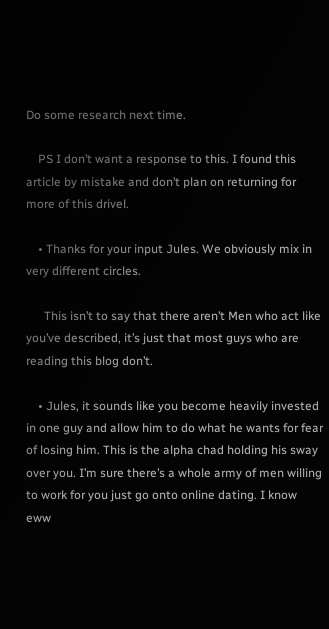Do some research next time.

    PS I don’t want a response to this. I found this article by mistake and don’t plan on returning for more of this drivel.

    • Thanks for your input Jules. We obviously mix in very different circles.

      This isn’t to say that there aren’t Men who act like you’ve described, it’s just that most guys who are reading this blog don’t.

    • Jules, it sounds like you become heavily invested in one guy and allow him to do what he wants for fear of losing him. This is the alpha chad holding his sway over you. I’m sure there’s a whole army of men willing to work for you just go onto online dating. I know eww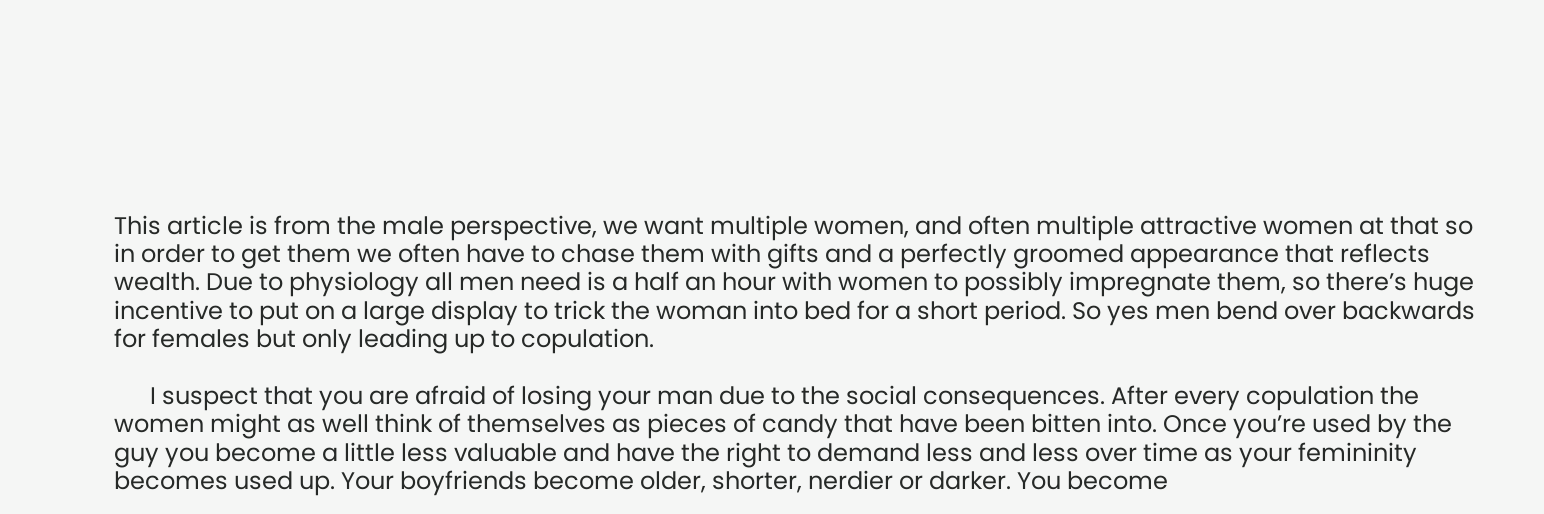This article is from the male perspective, we want multiple women, and often multiple attractive women at that so in order to get them we often have to chase them with gifts and a perfectly groomed appearance that reflects wealth. Due to physiology all men need is a half an hour with women to possibly impregnate them, so there’s huge incentive to put on a large display to trick the woman into bed for a short period. So yes men bend over backwards for females but only leading up to copulation.

      I suspect that you are afraid of losing your man due to the social consequences. After every copulation the women might as well think of themselves as pieces of candy that have been bitten into. Once you’re used by the guy you become a little less valuable and have the right to demand less and less over time as your femininity becomes used up. Your boyfriends become older, shorter, nerdier or darker. You become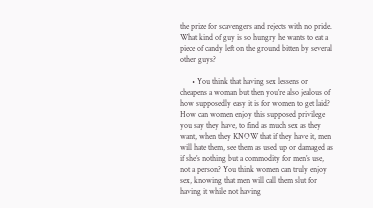the prize for scavengers and rejects with no pride. What kind of guy is so hungry he wants to eat a piece of candy left on the ground bitten by several other guys?

      • You think that having sex lessens or cheapens a woman but then you’re also jealous of how supposedly easy it is for women to get laid? How can women enjoy this supposed privilege you say they have, to find as much sex as they want, when they KNOW that if they have it, men will hate them, see them as used up or damaged as if she’s nothing but a commodity for men’s use, not a person? You think women can truly enjoy sex, knowing that men will call them slut for having it while not having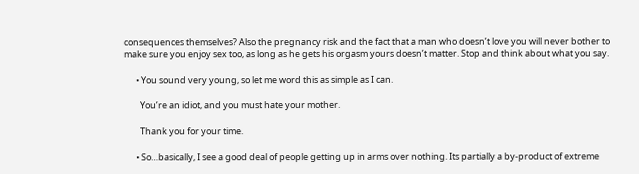consequences themselves? Also the pregnancy risk and the fact that a man who doesn’t love you will never bother to make sure you enjoy sex too, as long as he gets his orgasm yours doesn’t matter. Stop and think about what you say.

      • You sound very young, so let me word this as simple as I can.

        You’re an idiot, and you must hate your mother.

        Thank you for your time.

      • So…basically, I see a good deal of people getting up in arms over nothing. Its partially a by-product of extreme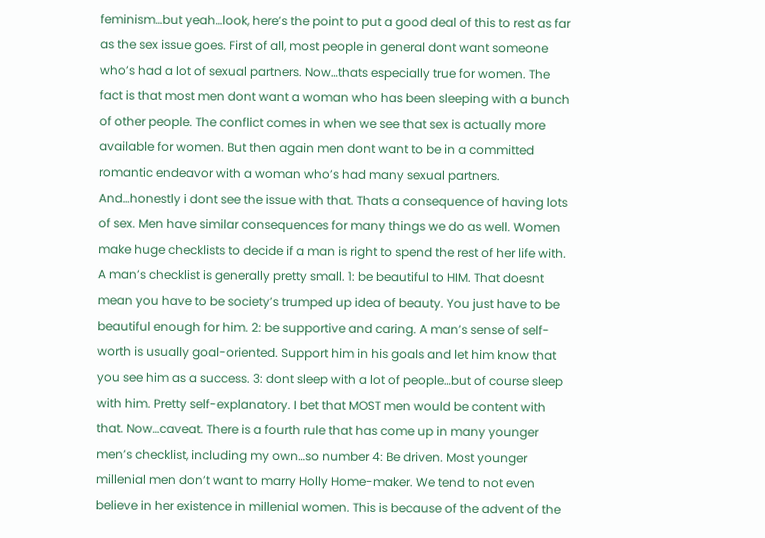feminism…but yeah…look, here’s the point to put a good deal of this to rest as far as the sex issue goes. First of all, most people in general dont want someone who’s had a lot of sexual partners. Now…thats especially true for women. The fact is that most men dont want a woman who has been sleeping with a bunch of other people. The conflict comes in when we see that sex is actually more available for women. But then again men dont want to be in a committed romantic endeavor with a woman who’s had many sexual partners. And…honestly i dont see the issue with that. Thats a consequence of having lots of sex. Men have similar consequences for many things we do as well. Women make huge checklists to decide if a man is right to spend the rest of her life with. A man’s checklist is generally pretty small. 1: be beautiful to HIM. That doesnt mean you have to be society’s trumped up idea of beauty. You just have to be beautiful enough for him. 2: be supportive and caring. A man’s sense of self-worth is usually goal-oriented. Support him in his goals and let him know that you see him as a success. 3: dont sleep with a lot of people…but of course sleep with him. Pretty self-explanatory. I bet that MOST men would be content with that. Now…caveat. There is a fourth rule that has come up in many younger men’s checklist, including my own…so number 4: Be driven. Most younger millenial men don’t want to marry Holly Home-maker. We tend to not even believe in her existence in millenial women. This is because of the advent of the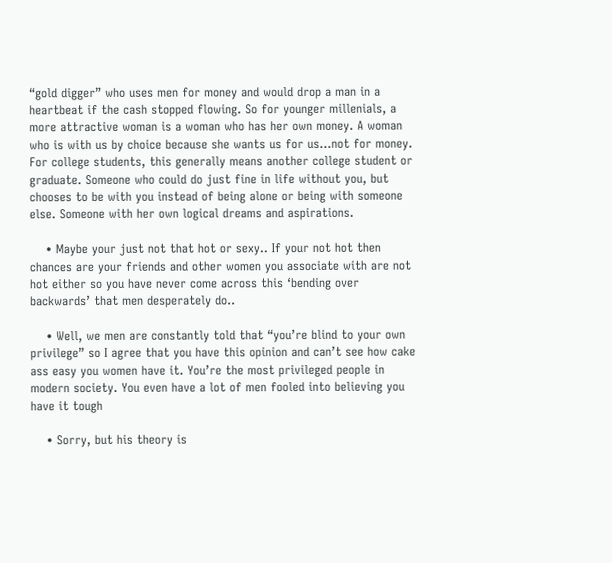“gold digger” who uses men for money and would drop a man in a heartbeat if the cash stopped flowing. So for younger millenials, a more attractive woman is a woman who has her own money. A woman who is with us by choice because she wants us for us…not for money. For college students, this generally means another college student or graduate. Someone who could do just fine in life without you, but chooses to be with you instead of being alone or being with someone else. Someone with her own logical dreams and aspirations.

    • Maybe your just not that hot or sexy.. If your not hot then chances are your friends and other women you associate with are not hot either so you have never come across this ‘bending over backwards’ that men desperately do..

    • Well, we men are constantly told that “you’re blind to your own privilege” so I agree that you have this opinion and can’t see how cake ass easy you women have it. You’re the most privileged people in modern society. You even have a lot of men fooled into believing you have it tough

    • Sorry, but his theory is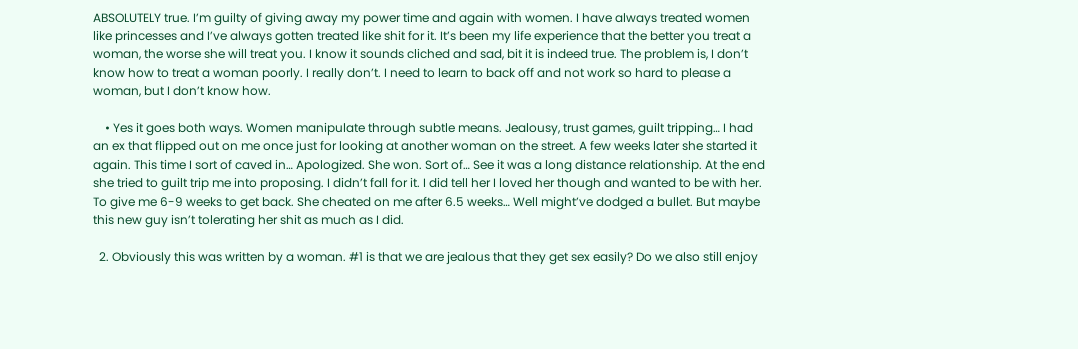ABSOLUTELY true. I’m guilty of giving away my power time and again with women. I have always treated women like princesses and I’ve always gotten treated like shit for it. It’s been my life experience that the better you treat a woman, the worse she will treat you. I know it sounds cliched and sad, bit it is indeed true. The problem is, I don’t know how to treat a woman poorly. I really don’t. I need to learn to back off and not work so hard to please a woman, but I don’t know how.

    • Yes it goes both ways. Women manipulate through subtle means. Jealousy, trust games, guilt tripping… I had an ex that flipped out on me once just for looking at another woman on the street. A few weeks later she started it again. This time I sort of caved in… Apologized. She won. Sort of… See it was a long distance relationship. At the end she tried to guilt trip me into proposing. I didn’t fall for it. I did tell her I loved her though and wanted to be with her. To give me 6-9 weeks to get back. She cheated on me after 6.5 weeks… Well might’ve dodged a bullet. But maybe this new guy isn’t tolerating her shit as much as I did.

  2. Obviously this was written by a woman. #1 is that we are jealous that they get sex easily? Do we also still enjoy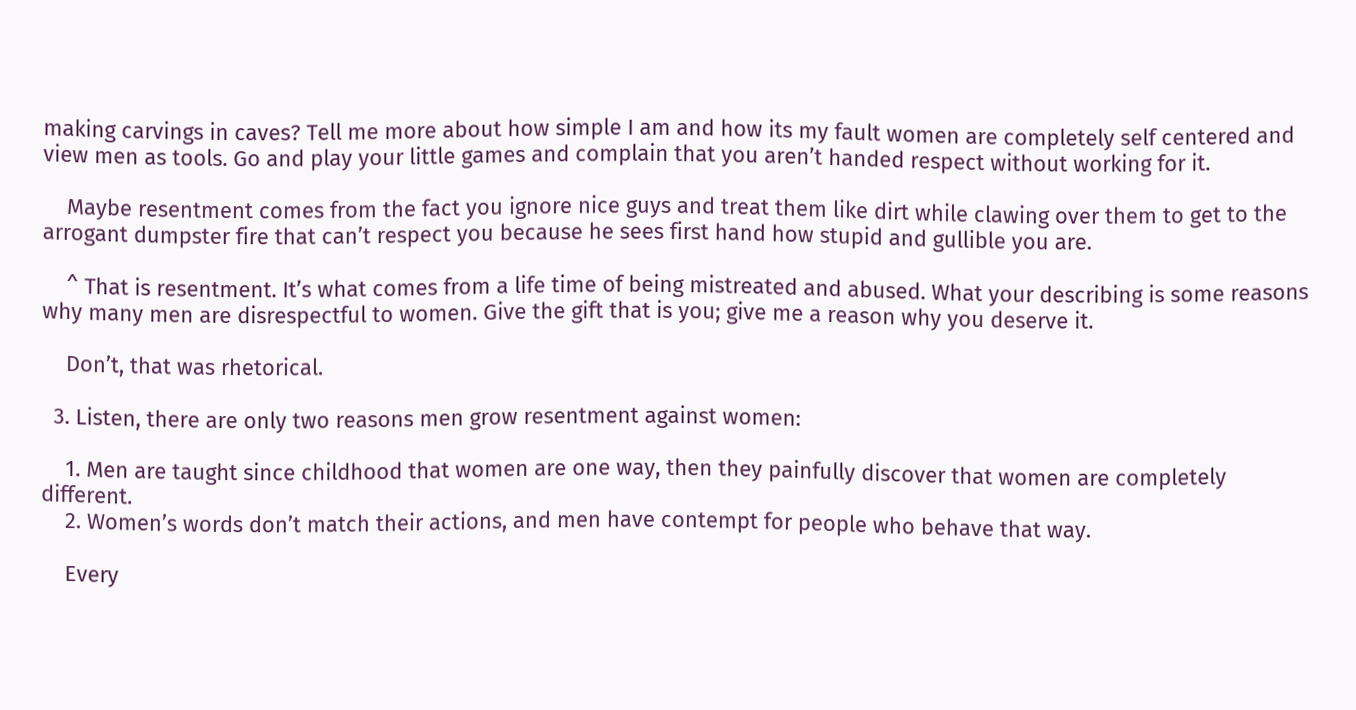making carvings in caves? Tell me more about how simple I am and how its my fault women are completely self centered and view men as tools. Go and play your little games and complain that you aren’t handed respect without working for it.

    Maybe resentment comes from the fact you ignore nice guys and treat them like dirt while clawing over them to get to the arrogant dumpster fire that can’t respect you because he sees first hand how stupid and gullible you are.

    ^ That is resentment. It’s what comes from a life time of being mistreated and abused. What your describing is some reasons why many men are disrespectful to women. Give the gift that is you; give me a reason why you deserve it.

    Don’t, that was rhetorical.

  3. Listen, there are only two reasons men grow resentment against women:

    1. Men are taught since childhood that women are one way, then they painfully discover that women are completely different.
    2. Women’s words don’t match their actions, and men have contempt for people who behave that way.

    Every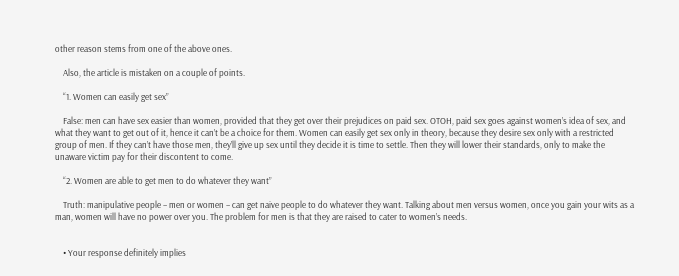other reason stems from one of the above ones.

    Also, the article is mistaken on a couple of points.

    “1. Women can easily get sex”

    False: men can have sex easier than women, provided that they get over their prejudices on paid sex. OTOH, paid sex goes against women’s idea of sex, and what they want to get out of it, hence it can’t be a choice for them. Women can easily get sex only in theory, because they desire sex only with a restricted group of men. If they can’t have those men, they’ll give up sex until they decide it is time to settle. Then they will lower their standards, only to make the unaware victim pay for their discontent to come.

    “2. Women are able to get men to do whatever they want”

    Truth: manipulative people – men or women – can get naive people to do whatever they want. Talking about men versus women, once you gain your wits as a man, women will have no power over you. The problem for men is that they are raised to cater to women’s needs.


    • Your response definitely implies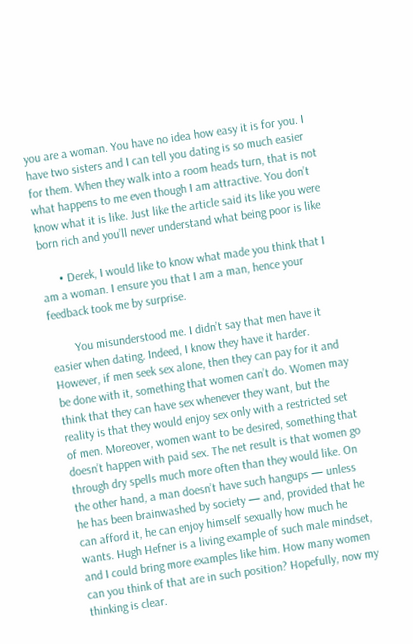you are a woman. You have no idea how easy it is for you. I have two sisters and I can tell you dating is so much easier for them. When they walk into a room heads turn, that is not what happens to me even though I am attractive. You don’t know what it is like. Just like the article said its like you were born rich and you’ll never understand what being poor is like

      • Derek, I would like to know what made you think that I am a woman. I ensure you that I am a man, hence your feedback took me by surprise.

        You misunderstood me. I didn’t say that men have it easier when dating. Indeed, I know they have it harder. However, if men seek sex alone, then they can pay for it and be done with it, something that women can’t do. Women may think that they can have sex whenever they want, but the reality is that they would enjoy sex only with a restricted set of men. Moreover, women want to be desired, something that doesn’t happen with paid sex. The net result is that women go through dry spells much more often than they would like. On the other hand, a man doesn’t have such hangups — unless he has been brainwashed by society — and, provided that he can afford it, he can enjoy himself sexually how much he wants. Hugh Hefner is a living example of such male mindset, and I could bring more examples like him. How many women can you think of that are in such position? Hopefully, now my thinking is clear.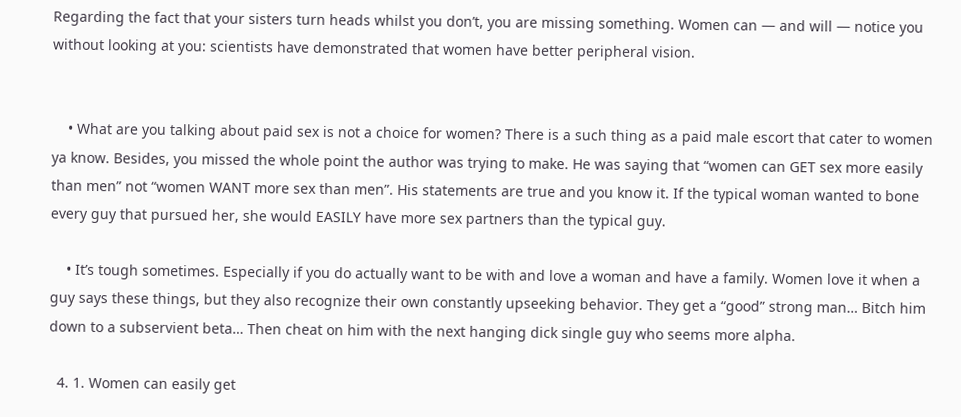Regarding the fact that your sisters turn heads whilst you don’t, you are missing something. Women can — and will — notice you without looking at you: scientists have demonstrated that women have better peripheral vision.


    • What are you talking about paid sex is not a choice for women? There is a such thing as a paid male escort that cater to women ya know. Besides, you missed the whole point the author was trying to make. He was saying that “women can GET sex more easily than men” not “women WANT more sex than men”. His statements are true and you know it. If the typical woman wanted to bone every guy that pursued her, she would EASILY have more sex partners than the typical guy.

    • It’s tough sometimes. Especially if you do actually want to be with and love a woman and have a family. Women love it when a guy says these things, but they also recognize their own constantly upseeking behavior. They get a “good” strong man… Bitch him down to a subservient beta… Then cheat on him with the next hanging dick single guy who seems more alpha.

  4. 1. Women can easily get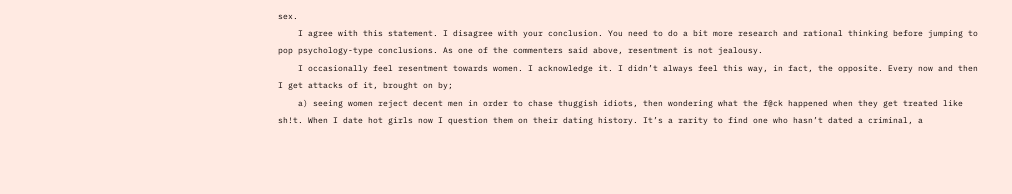sex.
    I agree with this statement. I disagree with your conclusion. You need to do a bit more research and rational thinking before jumping to pop psychology-type conclusions. As one of the commenters said above, resentment is not jealousy.
    I occasionally feel resentment towards women. I acknowledge it. I didn’t always feel this way, in fact, the opposite. Every now and then I get attacks of it, brought on by;
    a) seeing women reject decent men in order to chase thuggish idiots, then wondering what the f@ck happened when they get treated like sh!t. When I date hot girls now I question them on their dating history. It’s a rarity to find one who hasn’t dated a criminal, a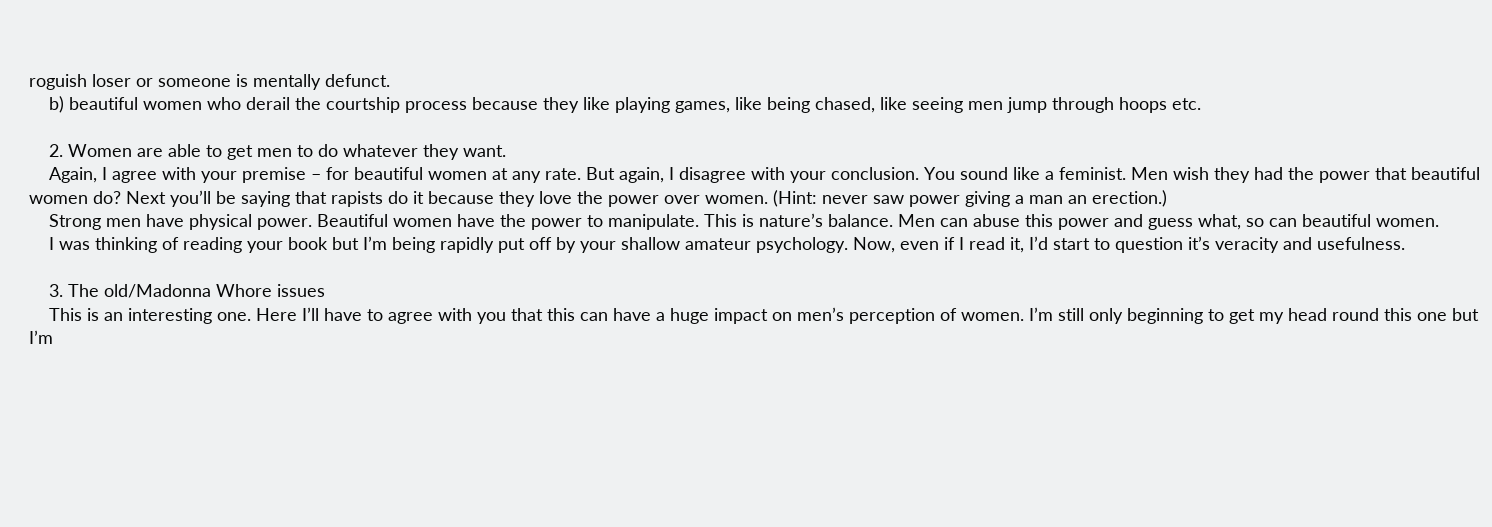roguish loser or someone is mentally defunct.
    b) beautiful women who derail the courtship process because they like playing games, like being chased, like seeing men jump through hoops etc.

    2. Women are able to get men to do whatever they want.
    Again, I agree with your premise – for beautiful women at any rate. But again, I disagree with your conclusion. You sound like a feminist. Men wish they had the power that beautiful women do? Next you’ll be saying that rapists do it because they love the power over women. (Hint: never saw power giving a man an erection.)
    Strong men have physical power. Beautiful women have the power to manipulate. This is nature’s balance. Men can abuse this power and guess what, so can beautiful women.
    I was thinking of reading your book but I’m being rapidly put off by your shallow amateur psychology. Now, even if I read it, I’d start to question it’s veracity and usefulness.

    3. The old/Madonna Whore issues
    This is an interesting one. Here I’ll have to agree with you that this can have a huge impact on men’s perception of women. I’m still only beginning to get my head round this one but I’m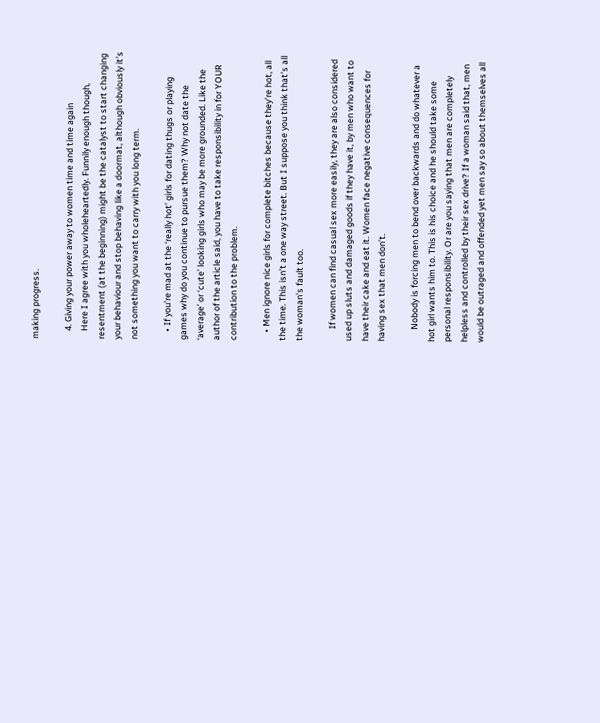making progress.

    4. Giving your power away to women time and time again
    Here I agree with you wholeheartedly. Funnily enough though, resentment (at the beginning) might be the catalyst to start changing your behaviour and stop behaving like a doormat, although obviously it’s not something you want to carry with you long term.

    • If you’re mad at the ‘really hot’ girls for dating thugs or playing games why do you continue to pursue them? Why not date the ‘average’ or ‘cute’ looking girls who may be more grounded. Like the author of the article said, you have to take responsibility in for YOUR contribution to the problem.

    • Men ignore nice girls for complete bitches because they’re hot, all the time. This isn’t a one way street. But I suppose you think that’s all the woman’s fault too.

      If women can find casual sex more easily, they are also considered used up sluts and damaged goods if they have it, by men who want to have their cake and eat it. Women face negative consequences for having sex that men don’t.

      Nobody is forcing men to bend over backwards and do whatever a hot girl wants him to. This is his choice and he should take some personal responsibility. Or are you saying that men are completely helpless and controlled by their sex drive? If a woman said that, men would be outraged and offended yet men say so about themselves all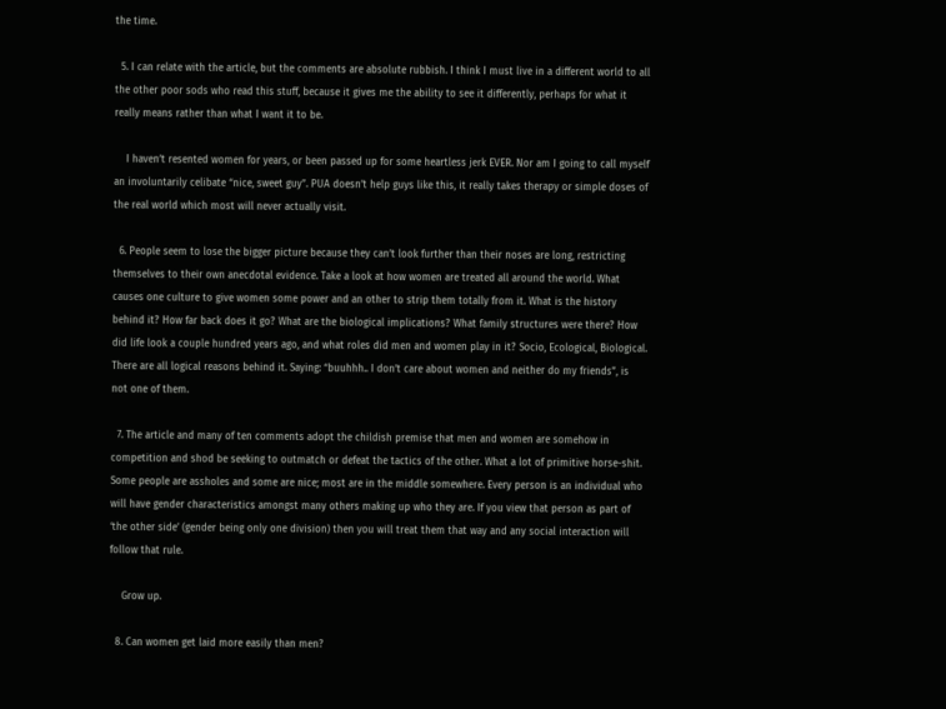the time.

  5. I can relate with the article, but the comments are absolute rubbish. I think I must live in a different world to all the other poor sods who read this stuff, because it gives me the ability to see it differently, perhaps for what it really means rather than what I want it to be.

    I haven’t resented women for years, or been passed up for some heartless jerk EVER. Nor am I going to call myself an involuntarily celibate “nice, sweet guy”. PUA doesn’t help guys like this, it really takes therapy or simple doses of the real world which most will never actually visit.

  6. People seem to lose the bigger picture because they can’t look further than their noses are long, restricting themselves to their own anecdotal evidence. Take a look at how women are treated all around the world. What causes one culture to give women some power and an other to strip them totally from it. What is the history behind it? How far back does it go? What are the biological implications? What family structures were there? How did life look a couple hundred years ago, and what roles did men and women play in it? Socio, Ecological, Biological. There are all logical reasons behind it. Saying: “buuhhh.. I don’t care about women and neither do my friends”, is not one of them.

  7. The article and many of ten comments adopt the childish premise that men and women are somehow in competition and shod be seeking to outmatch or defeat the tactics of the other. What a lot of primitive horse-shit. Some people are assholes and some are nice; most are in the middle somewhere. Every person is an individual who will have gender characteristics amongst many others making up who they are. If you view that person as part of ‘the other side’ (gender being only one division) then you will treat them that way and any social interaction will follow that rule.

    Grow up.

  8. Can women get laid more easily than men?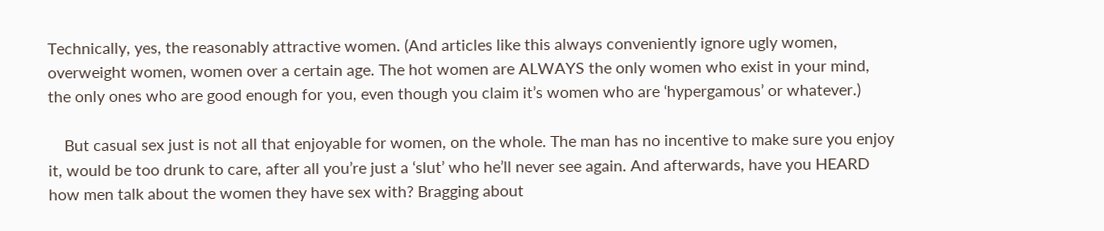Technically, yes, the reasonably attractive women. (And articles like this always conveniently ignore ugly women, overweight women, women over a certain age. The hot women are ALWAYS the only women who exist in your mind, the only ones who are good enough for you, even though you claim it’s women who are ‘hypergamous’ or whatever.)

    But casual sex just is not all that enjoyable for women, on the whole. The man has no incentive to make sure you enjoy it, would be too drunk to care, after all you’re just a ‘slut’ who he’ll never see again. And afterwards, have you HEARD how men talk about the women they have sex with? Bragging about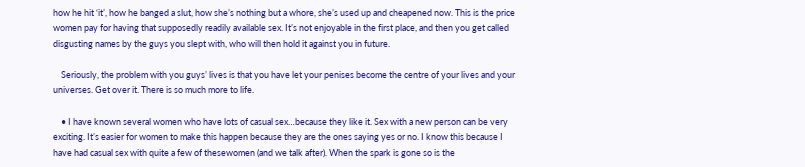how he hit ‘it’, how he banged a slut, how she’s nothing but a whore, she’s used up and cheapened now. This is the price women pay for having that supposedly readily available sex. It’s not enjoyable in the first place, and then you get called disgusting names by the guys you slept with, who will then hold it against you in future.

    Seriously, the problem with you guys’ lives is that you have let your penises become the centre of your lives and your universes. Get over it. There is so much more to life.

    • I have known several women who have lots of casual sex…because they like it. Sex with a new person can be very exciting. It’s easier for women to make this happen because they are the ones saying yes or no. I know this because I have had casual sex with quite a few of thesewomen (and we talk after). When the spark is gone so is the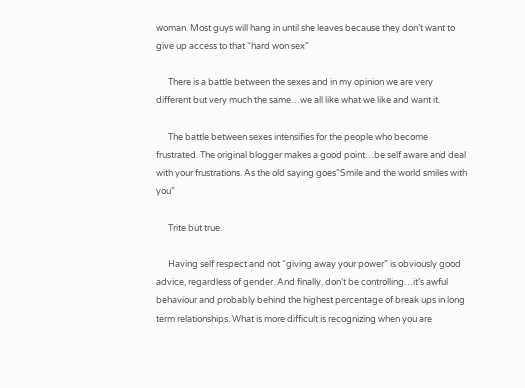woman. Most guys will hang in until she leaves because they don’t want to give up access to that “hard won sex”

      There is a battle between the sexes and in my opinion we are very different but very much the same…we all like what we like and want it.

      The battle between sexes intensifies for the people who become frustrated. The original blogger makes a good point…be self aware and deal with your frustrations. As the old saying goes”Smile and the world smiles with you”

      Trite but true.

      Having self respect and not “giving away your power” is obviously good advice, regardless of gender. And finally, don’t be controlling…it’s awful behaviour and probably behind the highest percentage of break ups in long term relationships. What is more difficult is recognizing when you are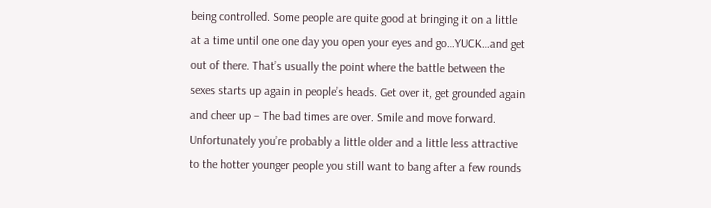being controlled. Some people are quite good at bringing it on a little at a time until one one day you open your eyes and go…YUCK…and get out of there. That’s usually the point where the battle between the sexes starts up again in people’s heads. Get over it, get grounded again and cheer up – The bad times are over. Smile and move forward. Unfortunately you’re probably a little older and a little less attractive to the hotter younger people you still want to bang after a few rounds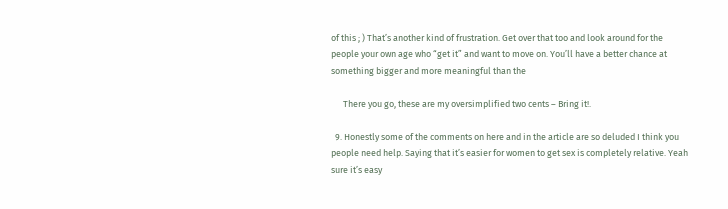of this ; ) That’s another kind of frustration. Get over that too and look around for the people your own age who “get it” and want to move on. You’ll have a better chance at something bigger and more meaningful than the

      There you go, these are my oversimplified two cents – Bring it!.

  9. Honestly some of the comments on here and in the article are so deluded I think you people need help. Saying that it’s easier for women to get sex is completely relative. Yeah sure it’s easy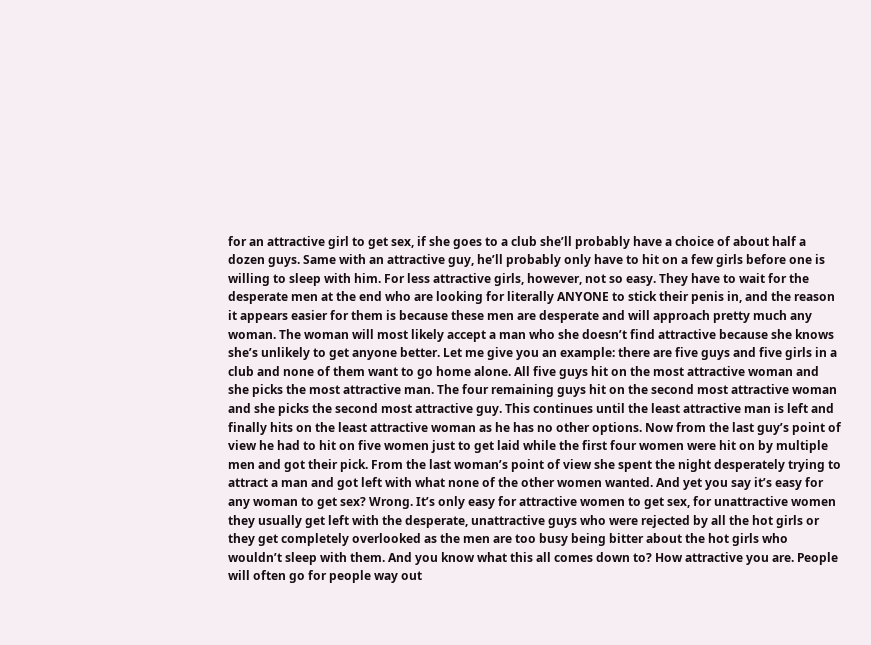for an attractive girl to get sex, if she goes to a club she’ll probably have a choice of about half a dozen guys. Same with an attractive guy, he’ll probably only have to hit on a few girls before one is willing to sleep with him. For less attractive girls, however, not so easy. They have to wait for the desperate men at the end who are looking for literally ANYONE to stick their penis in, and the reason it appears easier for them is because these men are desperate and will approach pretty much any woman. The woman will most likely accept a man who she doesn’t find attractive because she knows she’s unlikely to get anyone better. Let me give you an example: there are five guys and five girls in a club and none of them want to go home alone. All five guys hit on the most attractive woman and she picks the most attractive man. The four remaining guys hit on the second most attractive woman and she picks the second most attractive guy. This continues until the least attractive man is left and finally hits on the least attractive woman as he has no other options. Now from the last guy’s point of view he had to hit on five women just to get laid while the first four women were hit on by multiple men and got their pick. From the last woman’s point of view she spent the night desperately trying to attract a man and got left with what none of the other women wanted. And yet you say it’s easy for any woman to get sex? Wrong. It’s only easy for attractive women to get sex, for unattractive women they usually get left with the desperate, unattractive guys who were rejected by all the hot girls or they get completely overlooked as the men are too busy being bitter about the hot girls who wouldn’t sleep with them. And you know what this all comes down to? How attractive you are. People will often go for people way out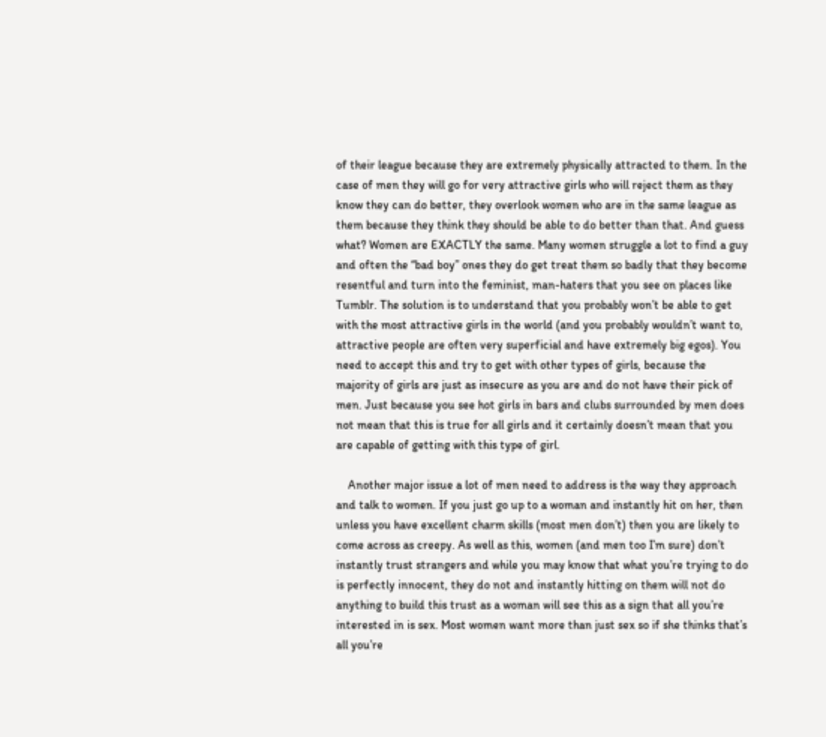of their league because they are extremely physically attracted to them. In the case of men they will go for very attractive girls who will reject them as they know they can do better, they overlook women who are in the same league as them because they think they should be able to do better than that. And guess what? Women are EXACTLY the same. Many women struggle a lot to find a guy and often the “bad boy” ones they do get treat them so badly that they become resentful and turn into the feminist, man-haters that you see on places like Tumblr. The solution is to understand that you probably won’t be able to get with the most attractive girls in the world (and you probably wouldn’t want to, attractive people are often very superficial and have extremely big egos). You need to accept this and try to get with other types of girls, because the majority of girls are just as insecure as you are and do not have their pick of men. Just because you see hot girls in bars and clubs surrounded by men does not mean that this is true for all girls and it certainly doesn’t mean that you are capable of getting with this type of girl.

    Another major issue a lot of men need to address is the way they approach and talk to women. If you just go up to a woman and instantly hit on her, then unless you have excellent charm skills (most men don’t) then you are likely to come across as creepy. As well as this, women (and men too I’m sure) don’t instantly trust strangers and while you may know that what you’re trying to do is perfectly innocent, they do not and instantly hitting on them will not do anything to build this trust as a woman will see this as a sign that all you’re interested in is sex. Most women want more than just sex so if she thinks that’s all you’re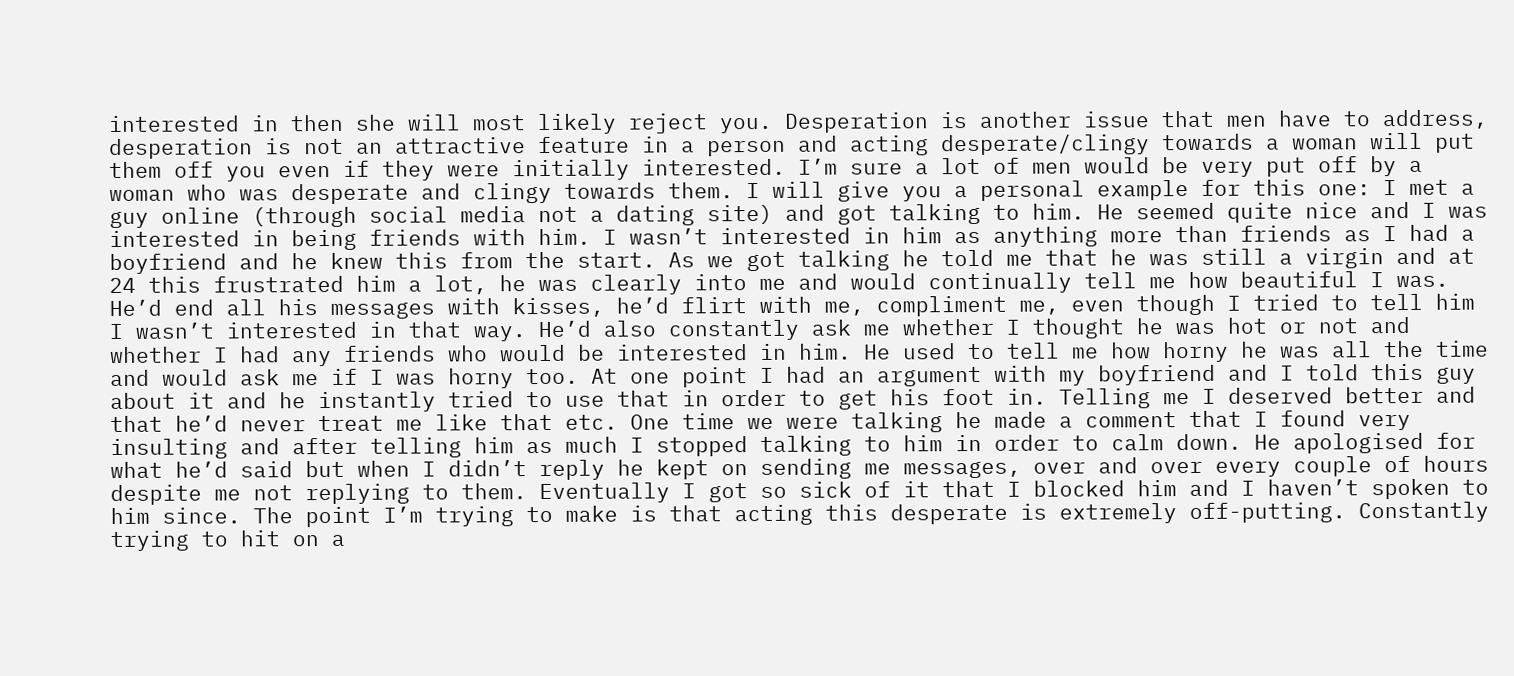interested in then she will most likely reject you. Desperation is another issue that men have to address, desperation is not an attractive feature in a person and acting desperate/clingy towards a woman will put them off you even if they were initially interested. I’m sure a lot of men would be very put off by a woman who was desperate and clingy towards them. I will give you a personal example for this one: I met a guy online (through social media not a dating site) and got talking to him. He seemed quite nice and I was interested in being friends with him. I wasn’t interested in him as anything more than friends as I had a boyfriend and he knew this from the start. As we got talking he told me that he was still a virgin and at 24 this frustrated him a lot, he was clearly into me and would continually tell me how beautiful I was. He’d end all his messages with kisses, he’d flirt with me, compliment me, even though I tried to tell him I wasn’t interested in that way. He’d also constantly ask me whether I thought he was hot or not and whether I had any friends who would be interested in him. He used to tell me how horny he was all the time and would ask me if I was horny too. At one point I had an argument with my boyfriend and I told this guy about it and he instantly tried to use that in order to get his foot in. Telling me I deserved better and that he’d never treat me like that etc. One time we were talking he made a comment that I found very insulting and after telling him as much I stopped talking to him in order to calm down. He apologised for what he’d said but when I didn’t reply he kept on sending me messages, over and over every couple of hours despite me not replying to them. Eventually I got so sick of it that I blocked him and I haven’t spoken to him since. The point I’m trying to make is that acting this desperate is extremely off-putting. Constantly trying to hit on a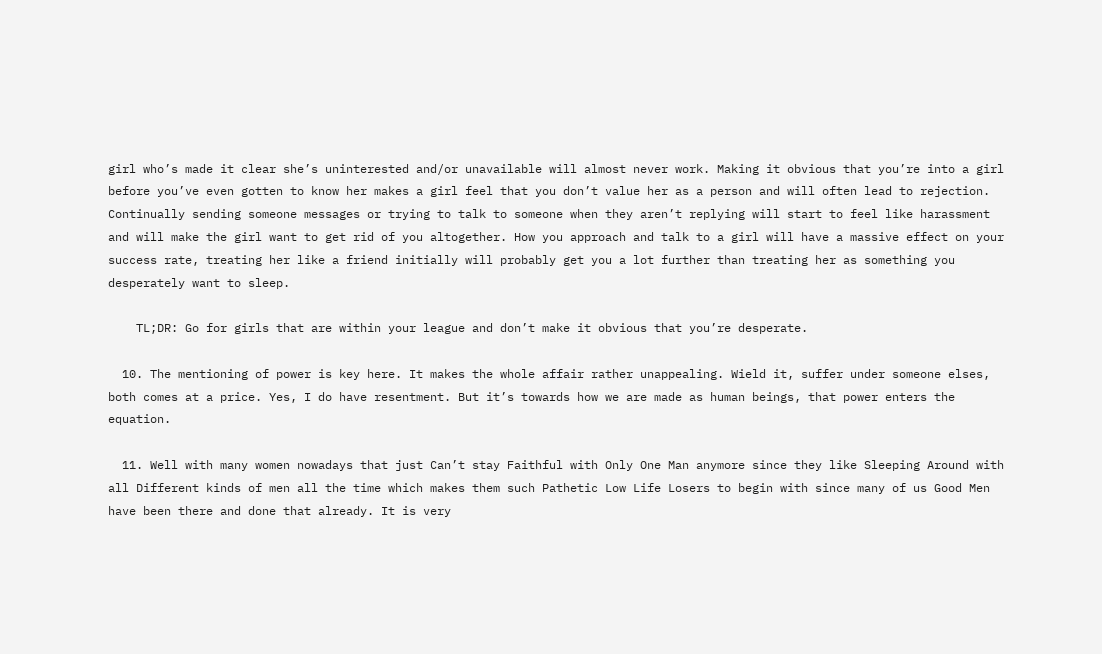girl who’s made it clear she’s uninterested and/or unavailable will almost never work. Making it obvious that you’re into a girl before you’ve even gotten to know her makes a girl feel that you don’t value her as a person and will often lead to rejection. Continually sending someone messages or trying to talk to someone when they aren’t replying will start to feel like harassment and will make the girl want to get rid of you altogether. How you approach and talk to a girl will have a massive effect on your success rate, treating her like a friend initially will probably get you a lot further than treating her as something you desperately want to sleep.

    TL;DR: Go for girls that are within your league and don’t make it obvious that you’re desperate.

  10. The mentioning of power is key here. It makes the whole affair rather unappealing. Wield it, suffer under someone elses, both comes at a price. Yes, I do have resentment. But it’s towards how we are made as human beings, that power enters the equation.

  11. Well with many women nowadays that just Can’t stay Faithful with Only One Man anymore since they like Sleeping Around with all Different kinds of men all the time which makes them such Pathetic Low Life Losers to begin with since many of us Good Men have been there and done that already. It is very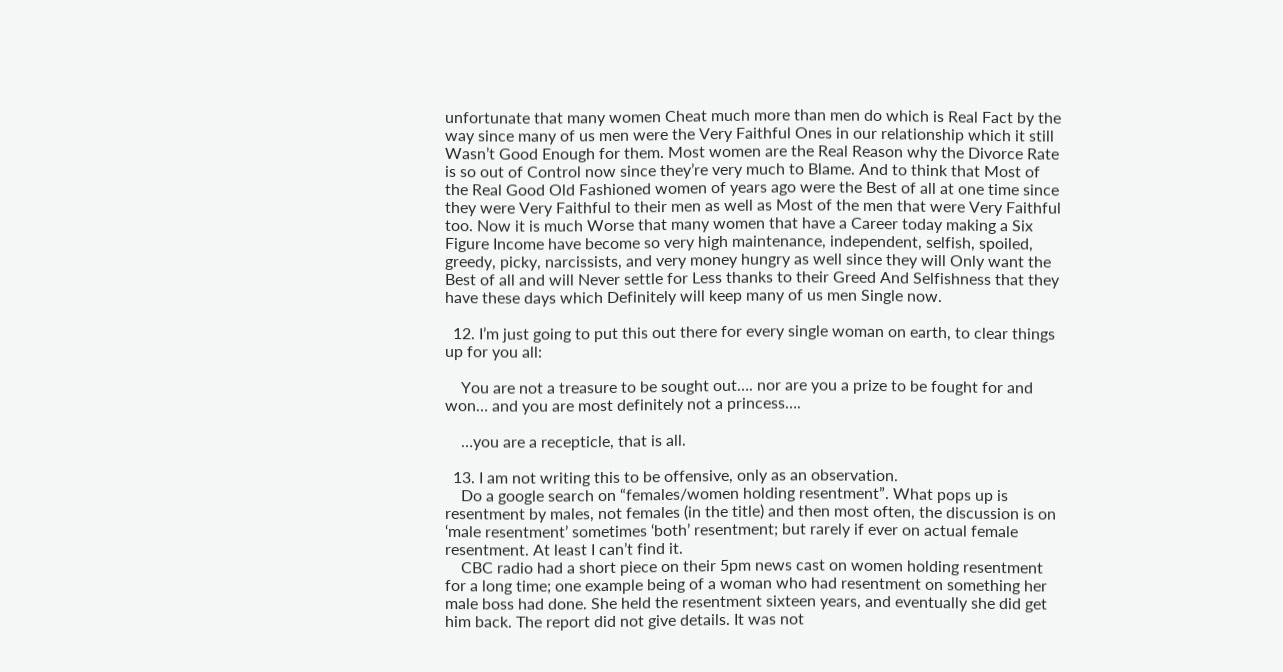unfortunate that many women Cheat much more than men do which is Real Fact by the way since many of us men were the Very Faithful Ones in our relationship which it still Wasn’t Good Enough for them. Most women are the Real Reason why the Divorce Rate is so out of Control now since they’re very much to Blame. And to think that Most of the Real Good Old Fashioned women of years ago were the Best of all at one time since they were Very Faithful to their men as well as Most of the men that were Very Faithful too. Now it is much Worse that many women that have a Career today making a Six Figure Income have become so very high maintenance, independent, selfish, spoiled, greedy, picky, narcissists, and very money hungry as well since they will Only want the Best of all and will Never settle for Less thanks to their Greed And Selfishness that they have these days which Definitely will keep many of us men Single now.

  12. I’m just going to put this out there for every single woman on earth, to clear things up for you all:

    You are not a treasure to be sought out…. nor are you a prize to be fought for and won… and you are most definitely not a princess….

    …you are a recepticle, that is all.

  13. I am not writing this to be offensive, only as an observation.
    Do a google search on “females/women holding resentment”. What pops up is resentment by males, not females (in the title) and then most often, the discussion is on ‘male resentment’ sometimes ‘both’ resentment; but rarely if ever on actual female resentment. At least I can’t find it.
    CBC radio had a short piece on their 5pm news cast on women holding resentment for a long time; one example being of a woman who had resentment on something her male boss had done. She held the resentment sixteen years, and eventually she did get him back. The report did not give details. It was not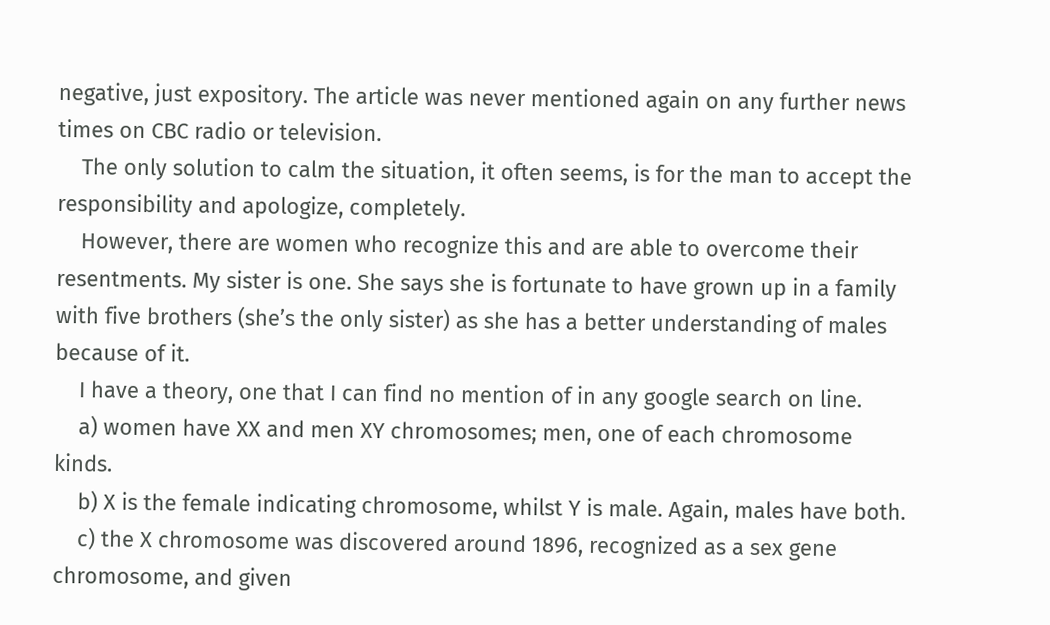negative, just expository. The article was never mentioned again on any further news times on CBC radio or television.
    The only solution to calm the situation, it often seems, is for the man to accept the responsibility and apologize, completely.
    However, there are women who recognize this and are able to overcome their resentments. My sister is one. She says she is fortunate to have grown up in a family with five brothers (she’s the only sister) as she has a better understanding of males because of it.
    I have a theory, one that I can find no mention of in any google search on line.
    a) women have XX and men XY chromosomes; men, one of each chromosome kinds.
    b) X is the female indicating chromosome, whilst Y is male. Again, males have both.
    c) the X chromosome was discovered around 1896, recognized as a sex gene chromosome, and given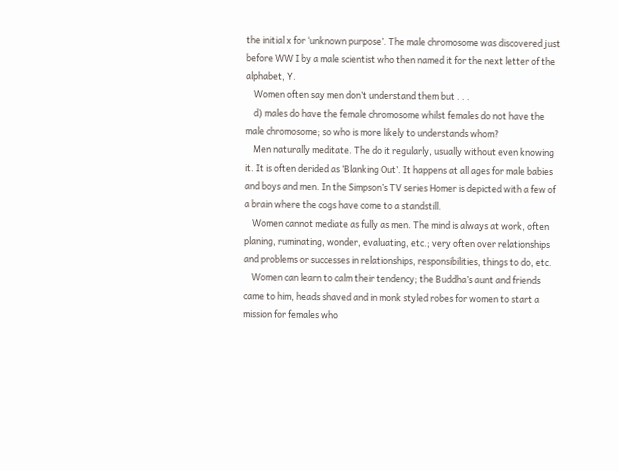the initial x for ‘unknown purpose’. The male chromosome was discovered just before WW I by a male scientist who then named it for the next letter of the alphabet, Y.
    Women often say men don’t understand them but . . .
    d) males do have the female chromosome whilst females do not have the male chromosome; so who is more likely to understands whom?
    Men naturally meditate. The do it regularly, usually without even knowing it. It is often derided as ‘Blanking Out’. It happens at all ages for male babies and boys and men. In the Simpson’s TV series Homer is depicted with a few of a brain where the cogs have come to a standstill.
    Women cannot mediate as fully as men. The mind is always at work, often planing, ruminating, wonder, evaluating, etc.; very often over relationships and problems or successes in relationships, responsibilities, things to do, etc.
    Women can learn to calm their tendency; the Buddha’s aunt and friends came to him, heads shaved and in monk styled robes for women to start a mission for females who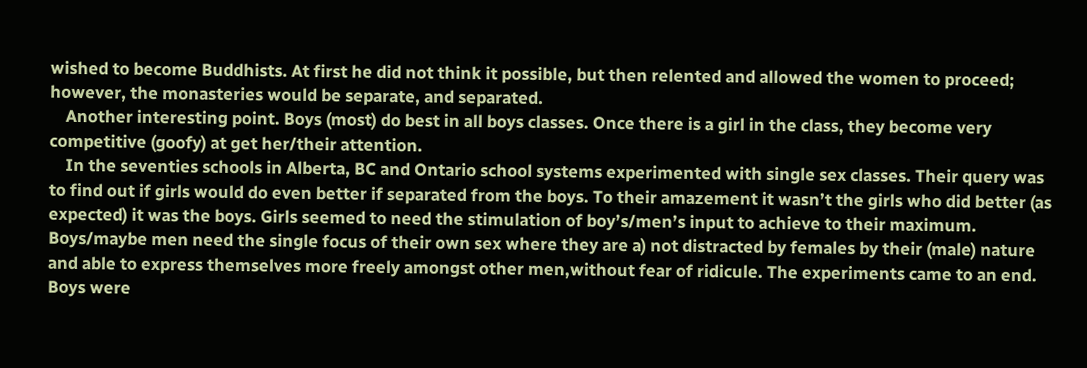wished to become Buddhists. At first he did not think it possible, but then relented and allowed the women to proceed; however, the monasteries would be separate, and separated.
    Another interesting point. Boys (most) do best in all boys classes. Once there is a girl in the class, they become very competitive (goofy) at get her/their attention.
    In the seventies schools in Alberta, BC and Ontario school systems experimented with single sex classes. Their query was to find out if girls would do even better if separated from the boys. To their amazement it wasn’t the girls who did better (as expected) it was the boys. Girls seemed to need the stimulation of boy’s/men’s input to achieve to their maximum. Boys/maybe men need the single focus of their own sex where they are a) not distracted by females by their (male) nature and able to express themselves more freely amongst other men,without fear of ridicule. The experiments came to an end. Boys were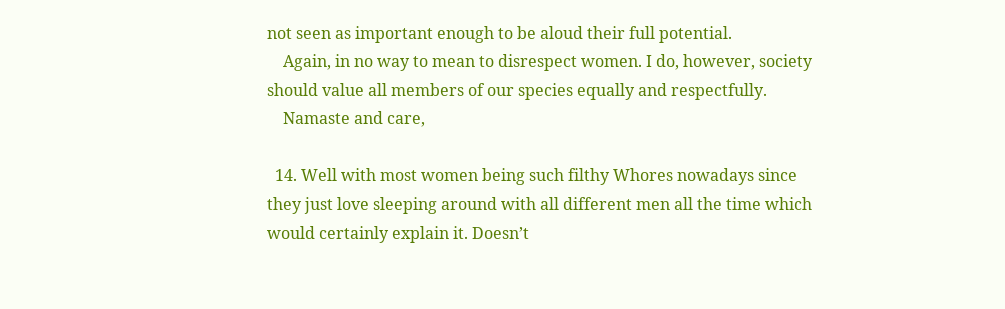not seen as important enough to be aloud their full potential.
    Again, in no way to mean to disrespect women. I do, however, society should value all members of our species equally and respectfully.
    Namaste and care,

  14. Well with most women being such filthy Whores nowadays since they just love sleeping around with all different men all the time which would certainly explain it. Doesn’t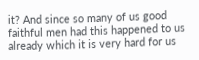it? And since so many of us good faithful men had this happened to us already which it is very hard for us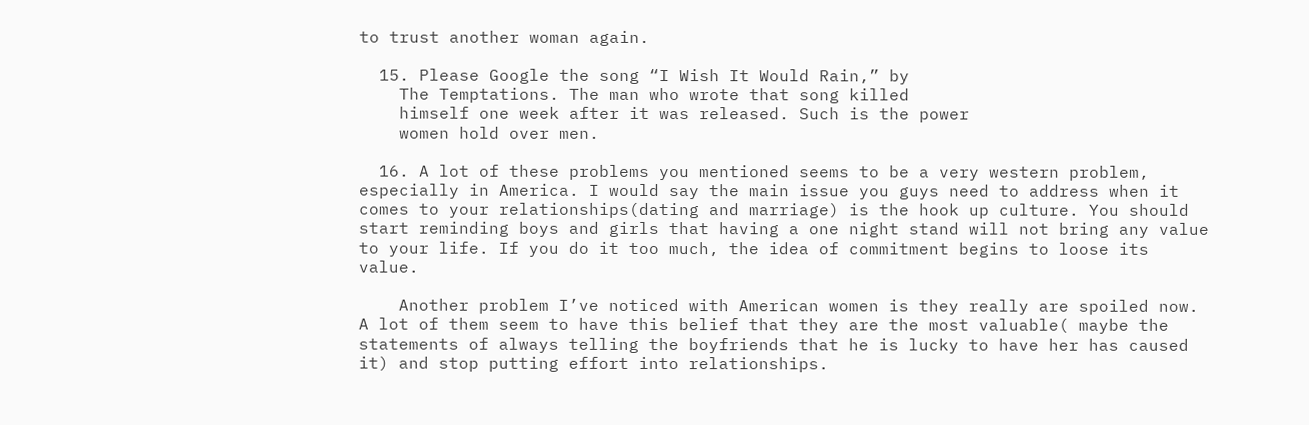to trust another woman again.

  15. Please Google the song “I Wish It Would Rain,” by
    The Temptations. The man who wrote that song killed
    himself one week after it was released. Such is the power
    women hold over men.

  16. A lot of these problems you mentioned seems to be a very western problem, especially in America. I would say the main issue you guys need to address when it comes to your relationships(dating and marriage) is the hook up culture. You should start reminding boys and girls that having a one night stand will not bring any value to your life. If you do it too much, the idea of commitment begins to loose its value.

    Another problem I’ve noticed with American women is they really are spoiled now. A lot of them seem to have this belief that they are the most valuable( maybe the statements of always telling the boyfriends that he is lucky to have her has caused it) and stop putting effort into relationships.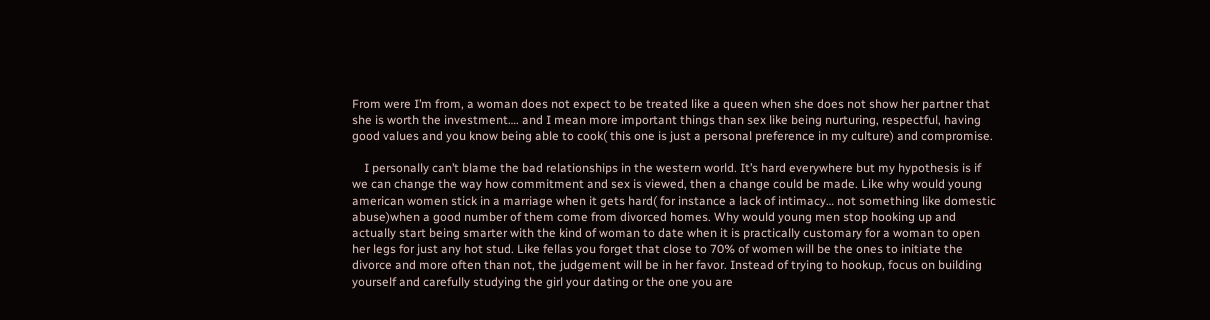From were I’m from, a woman does not expect to be treated like a queen when she does not show her partner that she is worth the investment…. and I mean more important things than sex like being nurturing, respectful, having good values and you know being able to cook( this one is just a personal preference in my culture) and compromise.

    I personally can’t blame the bad relationships in the western world. It’s hard everywhere but my hypothesis is if we can change the way how commitment and sex is viewed, then a change could be made. Like why would young american women stick in a marriage when it gets hard( for instance a lack of intimacy… not something like domestic abuse)when a good number of them come from divorced homes. Why would young men stop hooking up and actually start being smarter with the kind of woman to date when it is practically customary for a woman to open her legs for just any hot stud. Like fellas you forget that close to 70% of women will be the ones to initiate the divorce and more often than not, the judgement will be in her favor. Instead of trying to hookup, focus on building yourself and carefully studying the girl your dating or the one you are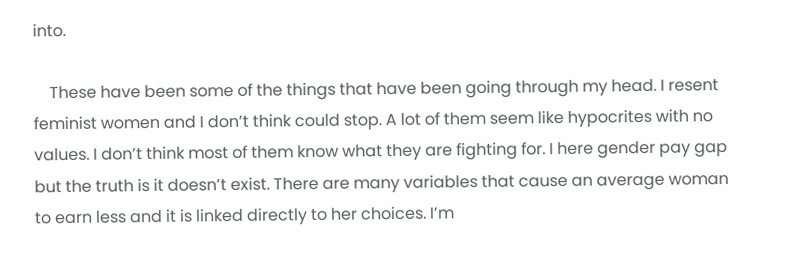into.

    These have been some of the things that have been going through my head. I resent feminist women and I don’t think could stop. A lot of them seem like hypocrites with no values. I don’t think most of them know what they are fighting for. I here gender pay gap but the truth is it doesn’t exist. There are many variables that cause an average woman to earn less and it is linked directly to her choices. I’m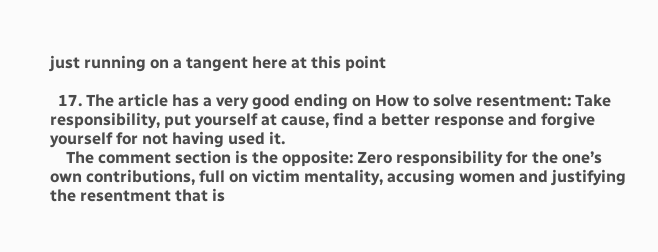just running on a tangent here at this point

  17. The article has a very good ending on How to solve resentment: Take responsibility, put yourself at cause, find a better response and forgive yourself for not having used it.
    The comment section is the opposite: Zero responsibility for the one’s own contributions, full on victim mentality, accusing women and justifying the resentment that is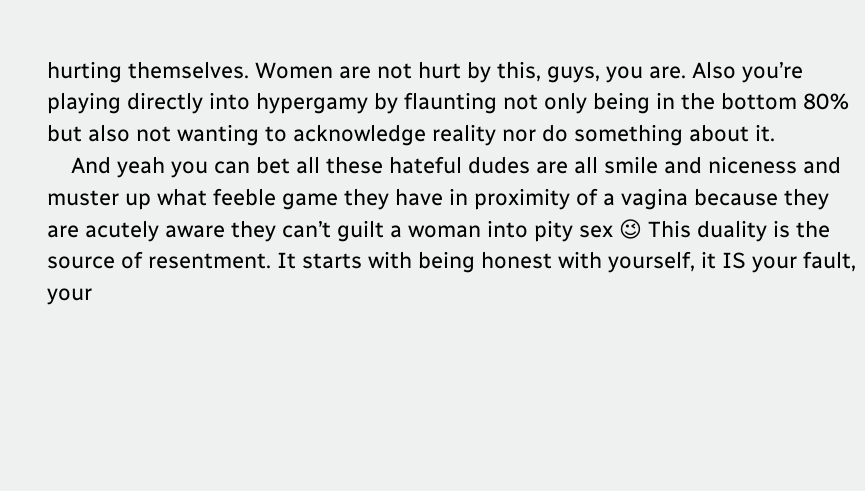hurting themselves. Women are not hurt by this, guys, you are. Also you’re playing directly into hypergamy by flaunting not only being in the bottom 80% but also not wanting to acknowledge reality nor do something about it.
    And yeah you can bet all these hateful dudes are all smile and niceness and muster up what feeble game they have in proximity of a vagina because they are acutely aware they can’t guilt a woman into pity sex 😉 This duality is the source of resentment. It starts with being honest with yourself, it IS your fault, your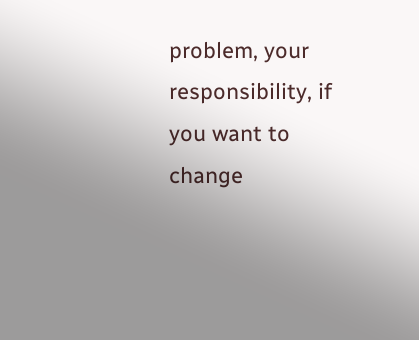problem, your responsibility, if you want to change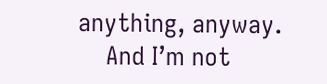anything, anyway.
    And I’m not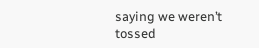saying we weren’t tossed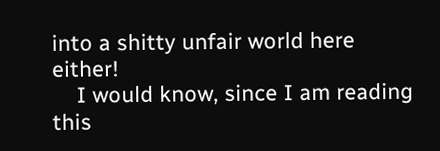into a shitty unfair world here either!
    I would know, since I am reading this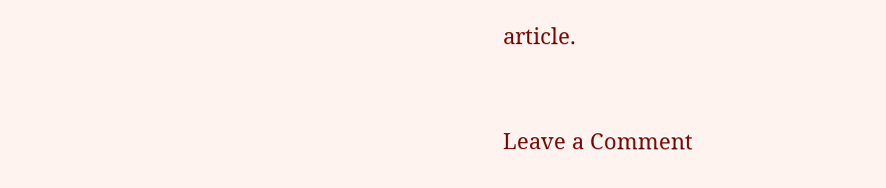article.


Leave a Comment